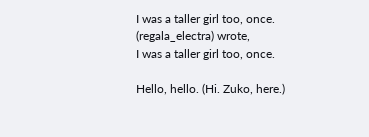I was a taller girl too, once. (regala_electra) wrote,
I was a taller girl too, once.

Hello, hello. (Hi. Zuko, here.)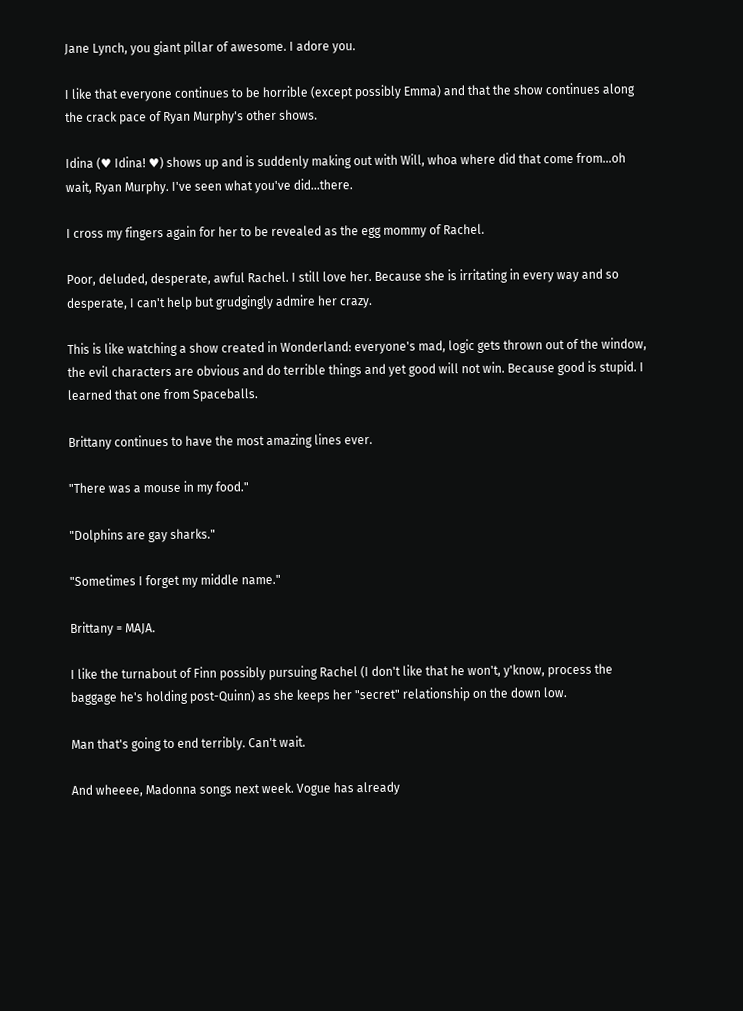Jane Lynch, you giant pillar of awesome. I adore you.

I like that everyone continues to be horrible (except possibly Emma) and that the show continues along the crack pace of Ryan Murphy's other shows.

Idina (♥ Idina! ♥) shows up and is suddenly making out with Will, whoa where did that come from...oh wait, Ryan Murphy. I've seen what you've did...there.

I cross my fingers again for her to be revealed as the egg mommy of Rachel.

Poor, deluded, desperate, awful Rachel. I still love her. Because she is irritating in every way and so desperate, I can't help but grudgingly admire her crazy.

This is like watching a show created in Wonderland: everyone's mad, logic gets thrown out of the window, the evil characters are obvious and do terrible things and yet good will not win. Because good is stupid. I learned that one from Spaceballs.

Brittany continues to have the most amazing lines ever.

"There was a mouse in my food."

"Dolphins are gay sharks."

"Sometimes I forget my middle name."

Brittany = MAJA.

I like the turnabout of Finn possibly pursuing Rachel (I don't like that he won't, y'know, process the baggage he's holding post-Quinn) as she keeps her "secret" relationship on the down low.

Man that's going to end terribly. Can't wait.

And wheeee, Madonna songs next week. Vogue has already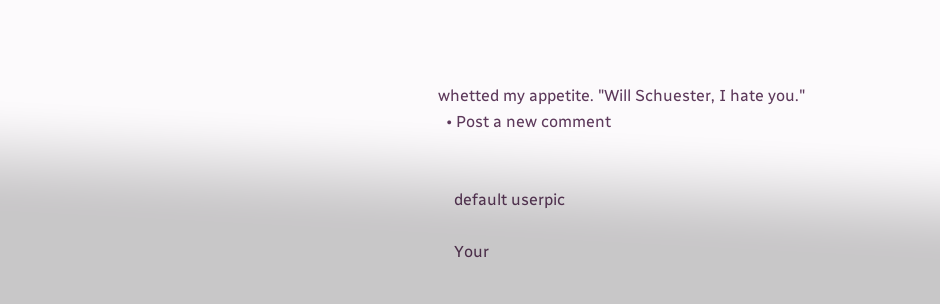whetted my appetite. "Will Schuester, I hate you."
  • Post a new comment


    default userpic

    Your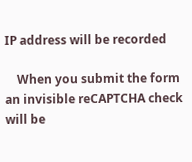IP address will be recorded

    When you submit the form an invisible reCAPTCHA check will be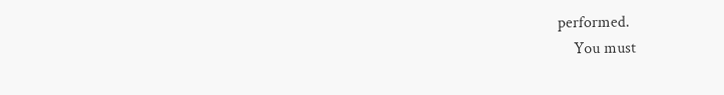performed.
    You must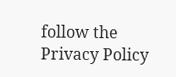follow the Privacy Policy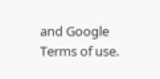and Google Terms of use.